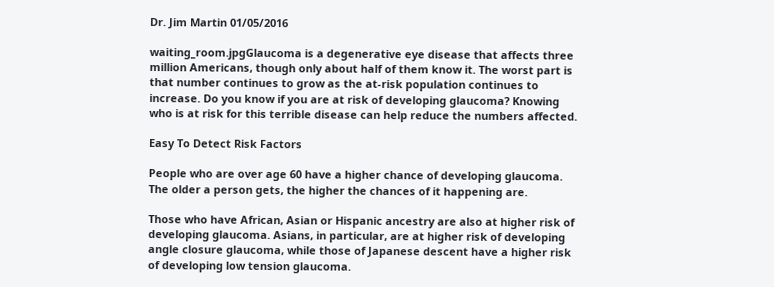Dr. Jim Martin 01/05/2016

waiting_room.jpgGlaucoma is a degenerative eye disease that affects three million Americans, though only about half of them know it. The worst part is that number continues to grow as the at-risk population continues to increase. Do you know if you are at risk of developing glaucoma? Knowing who is at risk for this terrible disease can help reduce the numbers affected.

Easy To Detect Risk Factors

People who are over age 60 have a higher chance of developing glaucoma. The older a person gets, the higher the chances of it happening are.

Those who have African, Asian or Hispanic ancestry are also at higher risk of developing glaucoma. Asians, in particular, are at higher risk of developing angle closure glaucoma, while those of Japanese descent have a higher risk of developing low tension glaucoma.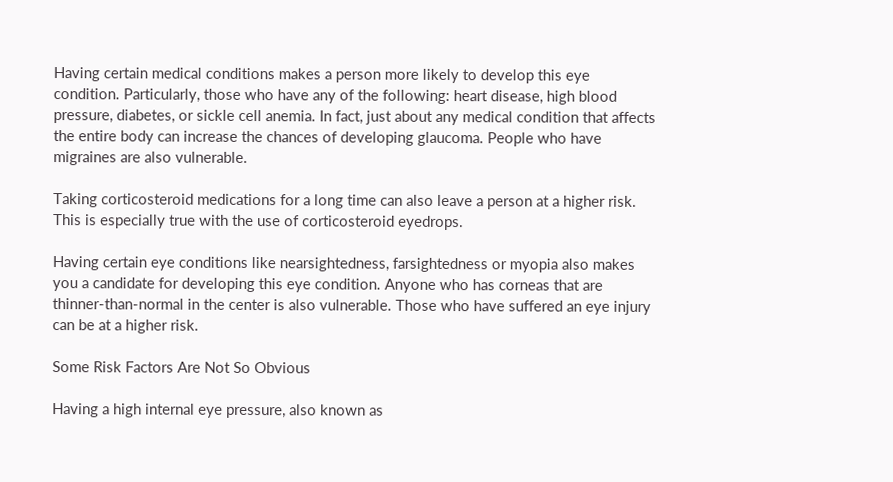Having certain medical conditions makes a person more likely to develop this eye condition. Particularly, those who have any of the following: heart disease, high blood pressure, diabetes, or sickle cell anemia. In fact, just about any medical condition that affects the entire body can increase the chances of developing glaucoma. People who have migraines are also vulnerable.

Taking corticosteroid medications for a long time can also leave a person at a higher risk. This is especially true with the use of corticosteroid eyedrops.

Having certain eye conditions like nearsightedness, farsightedness or myopia also makes you a candidate for developing this eye condition. Anyone who has corneas that are thinner-than-normal in the center is also vulnerable. Those who have suffered an eye injury can be at a higher risk.

Some Risk Factors Are Not So Obvious

Having a high internal eye pressure, also known as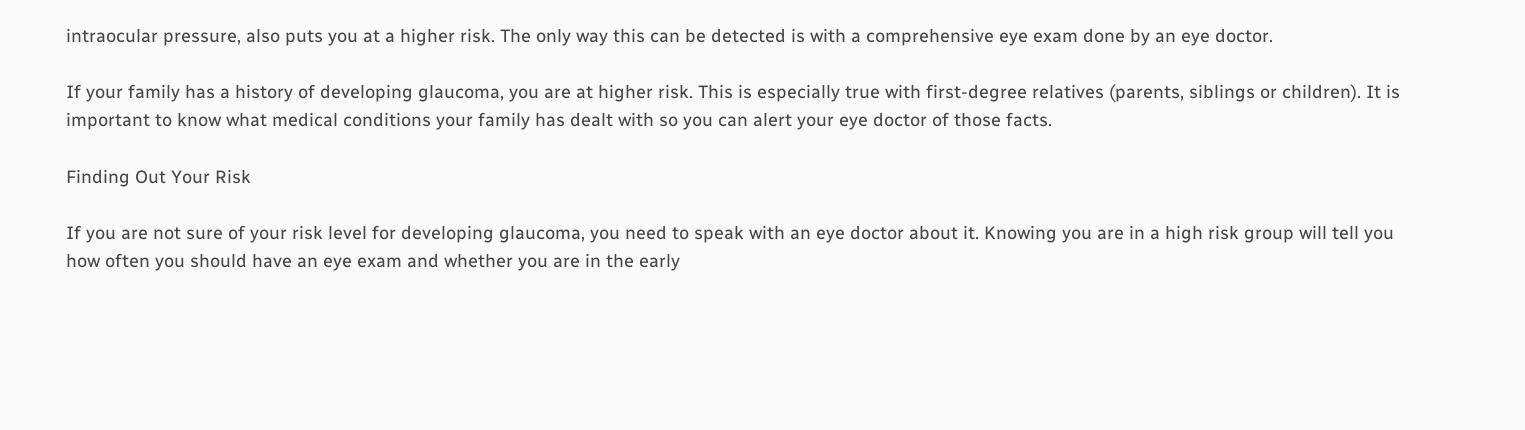intraocular pressure, also puts you at a higher risk. The only way this can be detected is with a comprehensive eye exam done by an eye doctor.

If your family has a history of developing glaucoma, you are at higher risk. This is especially true with first-degree relatives (parents, siblings or children). It is important to know what medical conditions your family has dealt with so you can alert your eye doctor of those facts.

Finding Out Your Risk

If you are not sure of your risk level for developing glaucoma, you need to speak with an eye doctor about it. Knowing you are in a high risk group will tell you how often you should have an eye exam and whether you are in the early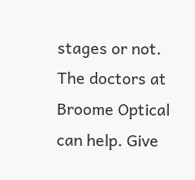stages or not. The doctors at Broome Optical can help. Give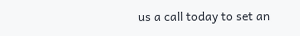us a call today to set an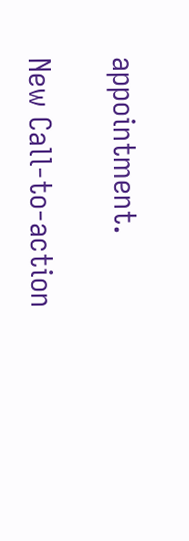appointment.

New Call-to-action